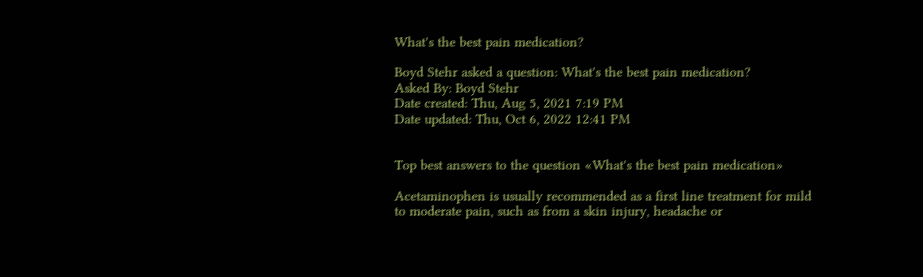What's the best pain medication?

Boyd Stehr asked a question: What's the best pain medication?
Asked By: Boyd Stehr
Date created: Thu, Aug 5, 2021 7:19 PM
Date updated: Thu, Oct 6, 2022 12:41 PM


Top best answers to the question «What's the best pain medication»

Acetaminophen is usually recommended as a first line treatment for mild to moderate pain, such as from a skin injury, headache or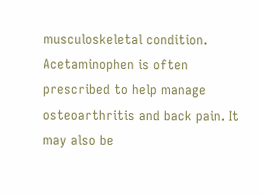musculoskeletal condition. Acetaminophen is often prescribed to help manage osteoarthritis and back pain. It may also be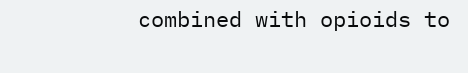combined with opioids to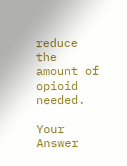reduce the amount of opioid needed.

Your Answer